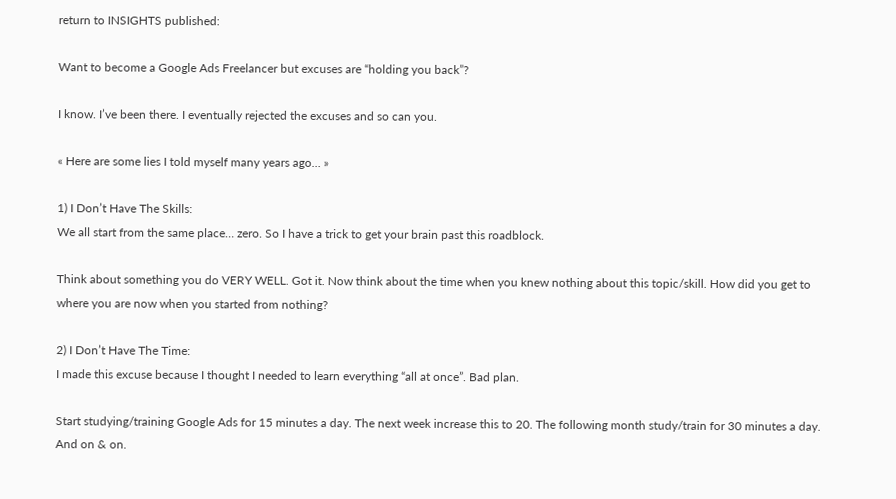return to INSIGHTS published:

Want to become a Google Ads Freelancer but excuses are “holding you back”?

I know. I’ve been there. I eventually rejected the excuses and so can you.

« Here are some lies I told myself many years ago… »

1) I Don’t Have The Skills:
We all start from the same place… zero. So I have a trick to get your brain past this roadblock.

Think about something you do VERY WELL. Got it. Now think about the time when you knew nothing about this topic/skill. How did you get to where you are now when you started from nothing?

2) I Don’t Have The Time:
I made this excuse because I thought I needed to learn everything “all at once”. Bad plan.

Start studying/training Google Ads for 15 minutes a day. The next week increase this to 20. The following month study/train for 30 minutes a day. And on & on.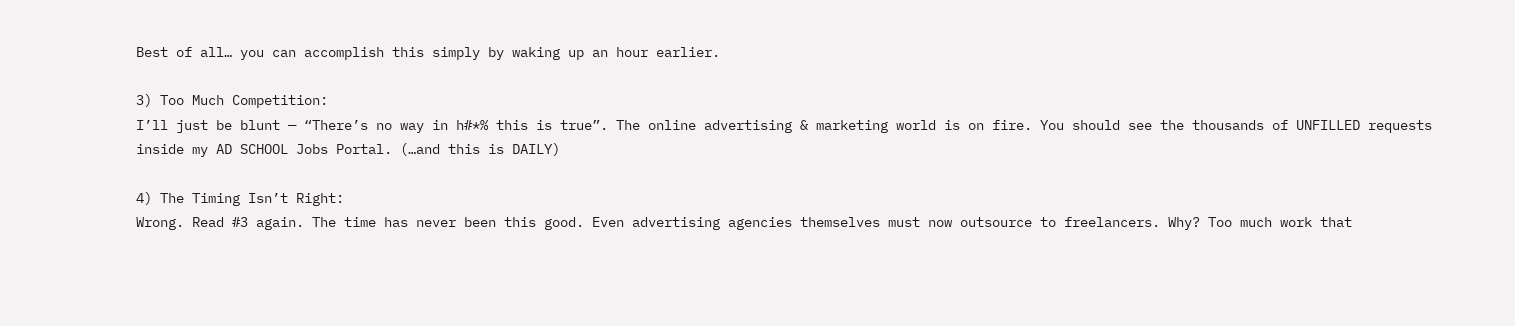Best of all… you can accomplish this simply by waking up an hour earlier.

3) Too Much Competition:
I’ll just be blunt — “There’s no way in h#*% this is true”. The online advertising & marketing world is on fire. You should see the thousands of UNFILLED requests inside my AD SCHOOL Jobs Portal. (…and this is DAILY)

4) The Timing Isn’t Right:
Wrong. Read #3 again. The time has never been this good. Even advertising agencies themselves must now outsource to freelancers. Why? Too much work that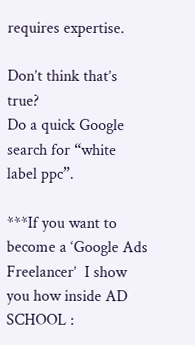requires expertise.

Don’t think that’s true?
Do a quick Google search for “white label ppc”.

***If you want to become a ‘Google Ads Freelancer’  I show you how inside AD SCHOOL :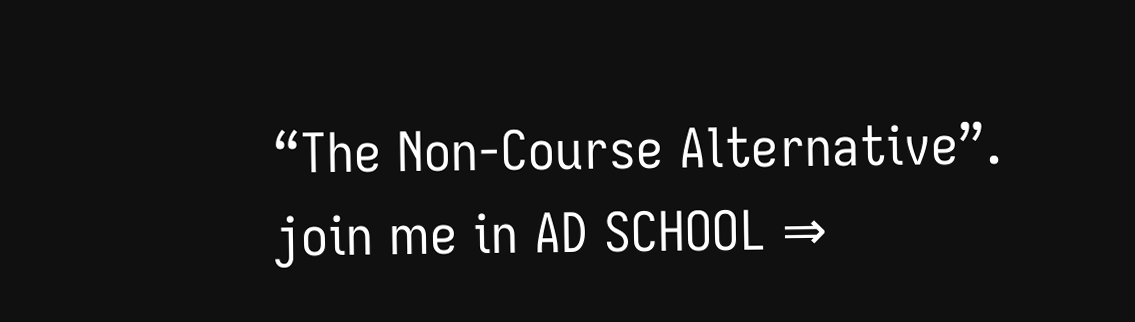“The Non-Course Alternative”.
join me in AD SCHOOL ⇒